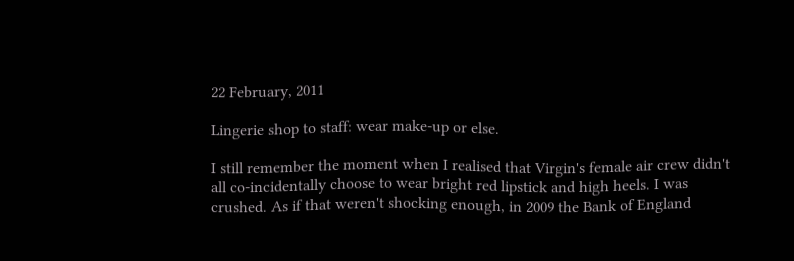22 February, 2011

Lingerie shop to staff: wear make-up or else.

I still remember the moment when I realised that Virgin's female air crew didn't all co-incidentally choose to wear bright red lipstick and high heels. I was crushed. As if that weren't shocking enough, in 2009 the Bank of England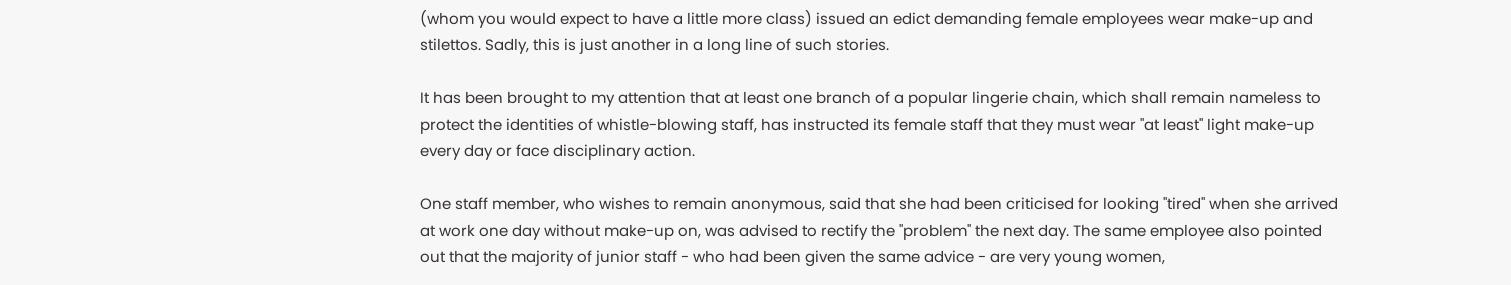(whom you would expect to have a little more class) issued an edict demanding female employees wear make-up and stilettos. Sadly, this is just another in a long line of such stories.

It has been brought to my attention that at least one branch of a popular lingerie chain, which shall remain nameless to protect the identities of whistle-blowing staff, has instructed its female staff that they must wear "at least" light make-up every day or face disciplinary action.

One staff member, who wishes to remain anonymous, said that she had been criticised for looking "tired" when she arrived at work one day without make-up on, was advised to rectify the "problem" the next day. The same employee also pointed out that the majority of junior staff - who had been given the same advice - are very young women,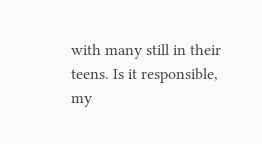with many still in their teens. Is it responsible, my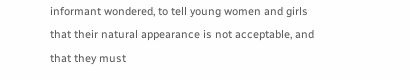informant wondered, to tell young women and girls that their natural appearance is not acceptable, and that they must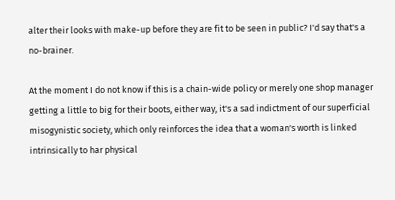alter their looks with make-up before they are fit to be seen in public? I'd say that's a no-brainer.

At the moment I do not know if this is a chain-wide policy or merely one shop manager getting a little to big for their boots, either way, it's a sad indictment of our superficial misogynistic society, which only reinforces the idea that a woman's worth is linked intrinsically to har physical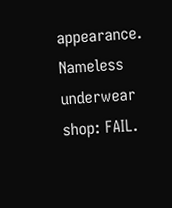appearance. Nameless underwear shop: FAIL.